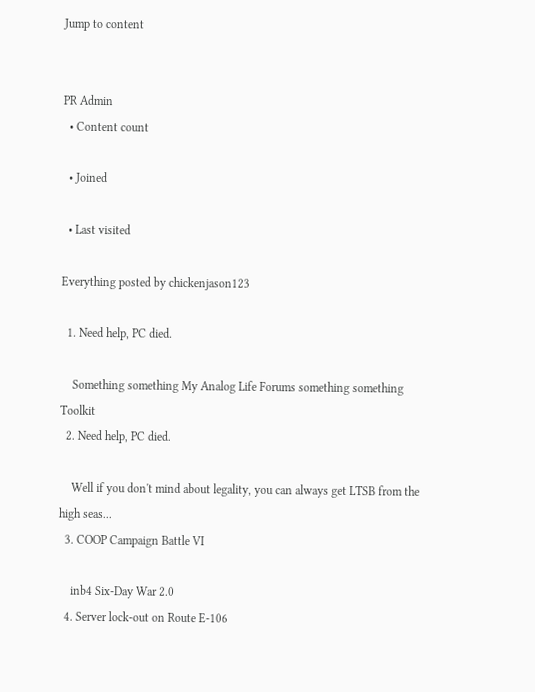Jump to content


PR Admin
  • Content count

  • Joined

  • Last visited

Everything posted by chickenjason123

  1. Need help, PC died.

    Something something My Analog Life Forums something something Toolkit
  2. Need help, PC died.

    Well if you don't mind about legality, you can always get LTSB from the high seas...
  3. COOP Campaign Battle VI

    inb4 Six-Day War 2.0
  4. Server lock-out on Route E-106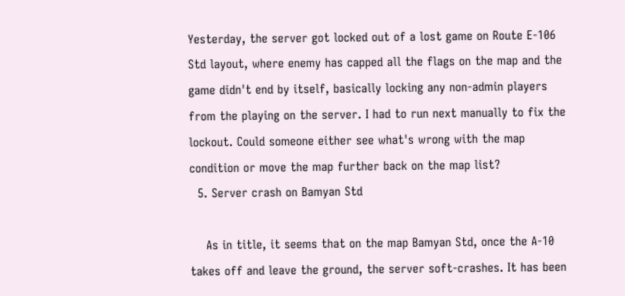Yesterday, the server got locked out of a lost game on Route E-106 Std layout, where enemy has capped all the flags on the map and the game didn't end by itself, basically locking any non-admin players from the playing on the server. I had to run next manually to fix the lockout. Could someone either see what's wrong with the map condition or move the map further back on the map list?
  5. Server crash on Bamyan Std

    As in title, it seems that on the map Bamyan Std, once the A-10 takes off and leave the ground, the server soft-crashes. It has been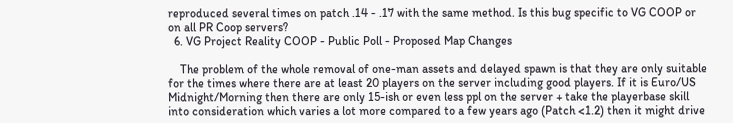reproduced several times on patch .14 - .17 with the same method. Is this bug specific to VG COOP or on all PR Coop servers?
  6. VG Project Reality COOP - Public Poll - Proposed Map Changes

    The problem of the whole removal of one-man assets and delayed spawn is that they are only suitable for the times where there are at least 20 players on the server including good players. If it is Euro/US Midnight/Morning then there are only 15-ish or even less ppl on the server + take the playerbase skill into consideration which varies a lot more compared to a few years ago (Patch <1.2) then it might drive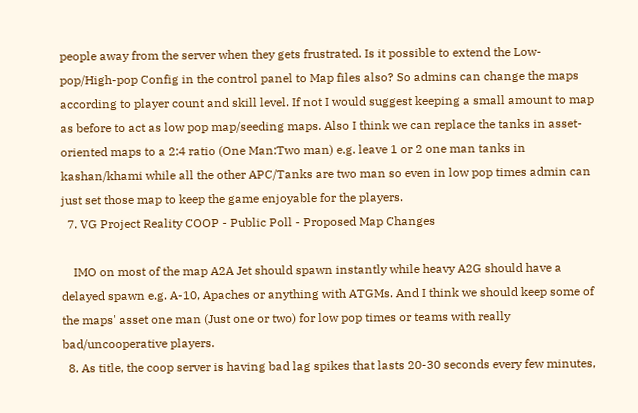people away from the server when they gets frustrated. Is it possible to extend the Low-pop/High-pop Config in the control panel to Map files also? So admins can change the maps according to player count and skill level. If not I would suggest keeping a small amount to map as before to act as low pop map/seeding maps. Also I think we can replace the tanks in asset-oriented maps to a 2:4 ratio (One Man:Two man) e.g. leave 1 or 2 one man tanks in kashan/khami while all the other APC/Tanks are two man so even in low pop times admin can just set those map to keep the game enjoyable for the players.
  7. VG Project Reality COOP - Public Poll - Proposed Map Changes

    IMO on most of the map A2A Jet should spawn instantly while heavy A2G should have a delayed spawn e.g. A-10, Apaches or anything with ATGMs. And I think we should keep some of the maps' asset one man (Just one or two) for low pop times or teams with really bad/uncooperative players.
  8. As title, the coop server is having bad lag spikes that lasts 20-30 seconds every few minutes,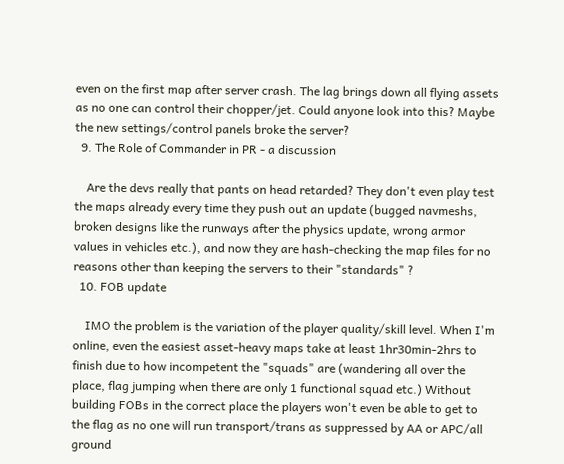even on the first map after server crash. The lag brings down all flying assets as no one can control their chopper/jet. Could anyone look into this? Maybe the new settings/control panels broke the server?
  9. The Role of Commander in PR - a discussion

    Are the devs really that pants on head retarded? They don't even play test the maps already every time they push out an update (bugged navmeshs, broken designs like the runways after the physics update, wrong armor values in vehicles etc.), and now they are hash-checking the map files for no reasons other than keeping the servers to their "standards" ?
  10. FOB update

    IMO the problem is the variation of the player quality/skill level. When I'm online, even the easiest asset-heavy maps take at least 1hr30min-2hrs to finish due to how incompetent the "squads" are (wandering all over the place, flag jumping when there are only 1 functional squad etc.) Without building FOBs in the correct place the players won't even be able to get to the flag as no one will run transport/trans as suppressed by AA or APC/all ground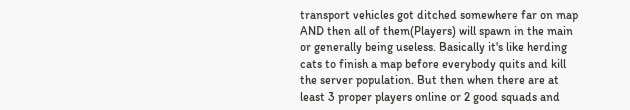transport vehicles got ditched somewhere far on map AND then all of them(Players) will spawn in the main or generally being useless. Basically it's like herding cats to finish a map before everybody quits and kill the server population. But then when there are at least 3 proper players online or 2 good squads and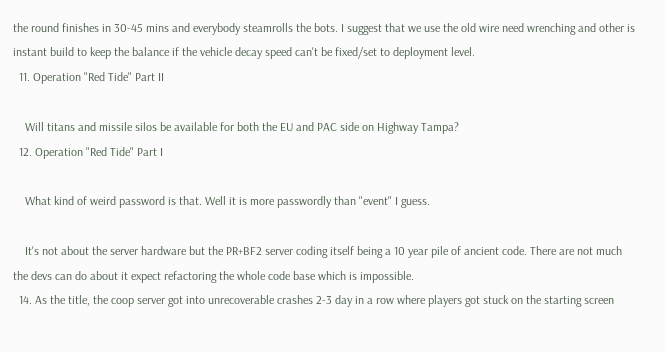the round finishes in 30-45 mins and everybody steamrolls the bots. I suggest that we use the old wire need wrenching and other is instant build to keep the balance if the vehicle decay speed can't be fixed/set to deployment level.
  11. Operation "Red Tide" Part II

    Will titans and missile silos be available for both the EU and PAC side on Highway Tampa?
  12. Operation "Red Tide" Part I

    What kind of weird password is that. Well it is more passwordly than "event" I guess.

    It's not about the server hardware but the PR+BF2 server coding itself being a 10 year pile of ancient code. There are not much the devs can do about it expect refactoring the whole code base which is impossible.
  14. As the title, the coop server got into unrecoverable crashes 2-3 day in a row where players got stuck on the starting screen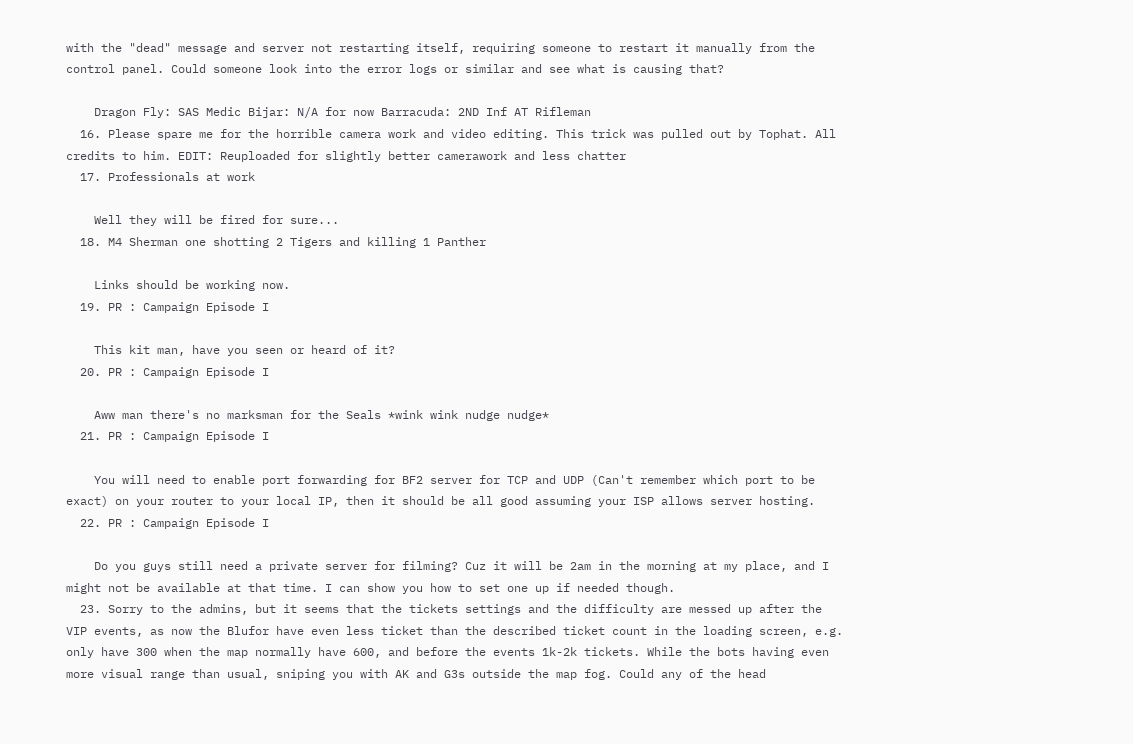with the "dead" message and server not restarting itself, requiring someone to restart it manually from the control panel. Could someone look into the error logs or similar and see what is causing that?

    Dragon Fly: SAS Medic Bijar: N/A for now Barracuda: 2ND Inf AT Rifleman
  16. Please spare me for the horrible camera work and video editing. This trick was pulled out by Tophat. All credits to him. EDIT: Reuploaded for slightly better camerawork and less chatter
  17. Professionals at work

    Well they will be fired for sure...
  18. M4 Sherman one shotting 2 Tigers and killing 1 Panther

    Links should be working now.
  19. PR : Campaign Episode I

    This kit man, have you seen or heard of it?
  20. PR : Campaign Episode I

    Aww man there's no marksman for the Seals *wink wink nudge nudge*
  21. PR : Campaign Episode I

    You will need to enable port forwarding for BF2 server for TCP and UDP (Can't remember which port to be exact) on your router to your local IP, then it should be all good assuming your ISP allows server hosting.
  22. PR : Campaign Episode I

    Do you guys still need a private server for filming? Cuz it will be 2am in the morning at my place, and I might not be available at that time. I can show you how to set one up if needed though.
  23. Sorry to the admins, but it seems that the tickets settings and the difficulty are messed up after the VIP events, as now the Blufor have even less ticket than the described ticket count in the loading screen, e.g. only have 300 when the map normally have 600, and before the events 1k-2k tickets. While the bots having even more visual range than usual, sniping you with AK and G3s outside the map fog. Could any of the head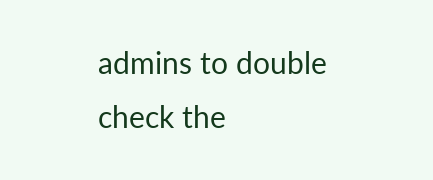admins to double check the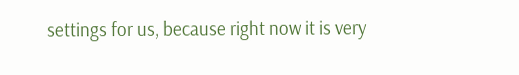settings for us, because right now it is very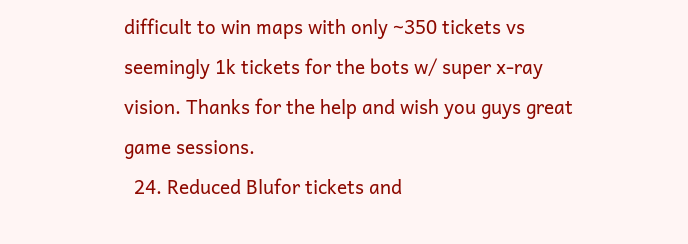difficult to win maps with only ~350 tickets vs seemingly 1k tickets for the bots w/ super x-ray vision. Thanks for the help and wish you guys great game sessions.
  24. Reduced Blufor tickets and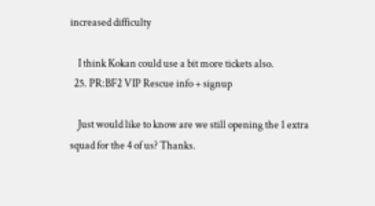increased difficulty

    I think Kokan could use a bit more tickets also.
  25. PR:BF2 VIP Rescue info + signup

    Just would like to know are we still opening the 1 extra squad for the 4 of us? Thanks.